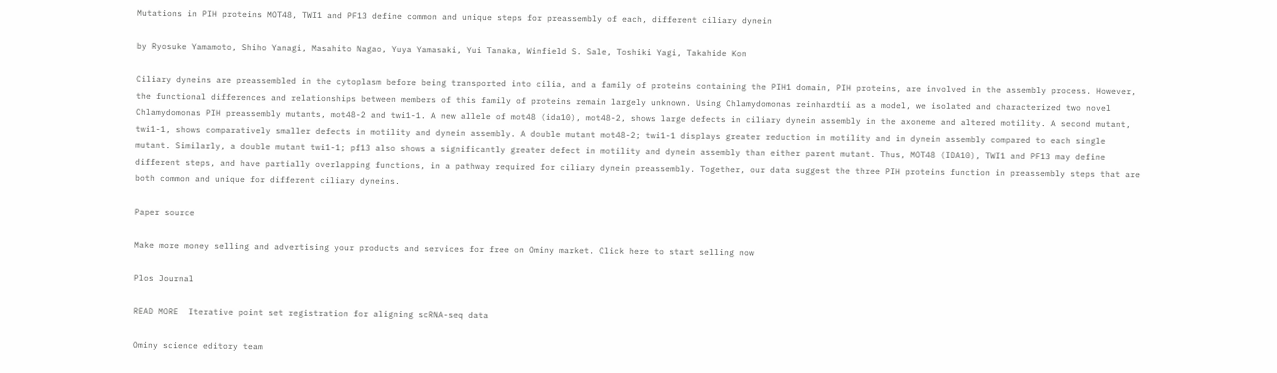Mutations in PIH proteins MOT48, TWI1 and PF13 define common and unique steps for preassembly of each, different ciliary dynein

by Ryosuke Yamamoto, Shiho Yanagi, Masahito Nagao, Yuya Yamasaki, Yui Tanaka, Winfield S. Sale, Toshiki Yagi, Takahide Kon

Ciliary dyneins are preassembled in the cytoplasm before being transported into cilia, and a family of proteins containing the PIH1 domain, PIH proteins, are involved in the assembly process. However, the functional differences and relationships between members of this family of proteins remain largely unknown. Using Chlamydomonas reinhardtii as a model, we isolated and characterized two novel Chlamydomonas PIH preassembly mutants, mot48-2 and twi1-1. A new allele of mot48 (ida10), mot48-2, shows large defects in ciliary dynein assembly in the axoneme and altered motility. A second mutant, twi1-1, shows comparatively smaller defects in motility and dynein assembly. A double mutant mot48-2; twi1-1 displays greater reduction in motility and in dynein assembly compared to each single mutant. Similarly, a double mutant twi1-1; pf13 also shows a significantly greater defect in motility and dynein assembly than either parent mutant. Thus, MOT48 (IDA10), TWI1 and PF13 may define different steps, and have partially overlapping functions, in a pathway required for ciliary dynein preassembly. Together, our data suggest the three PIH proteins function in preassembly steps that are both common and unique for different ciliary dyneins.

Paper source

Make more money selling and advertising your products and services for free on Ominy market. Click here to start selling now

Plos Journal

READ MORE  Iterative point set registration for aligning scRNA-seq data

Ominy science editory team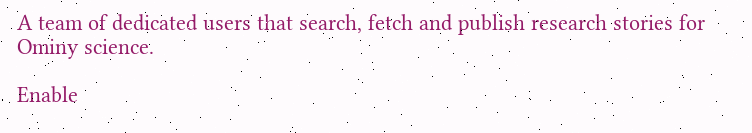A team of dedicated users that search, fetch and publish research stories for Ominy science.

Enable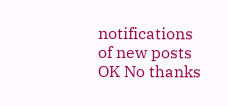notifications of new posts    OK No thanks